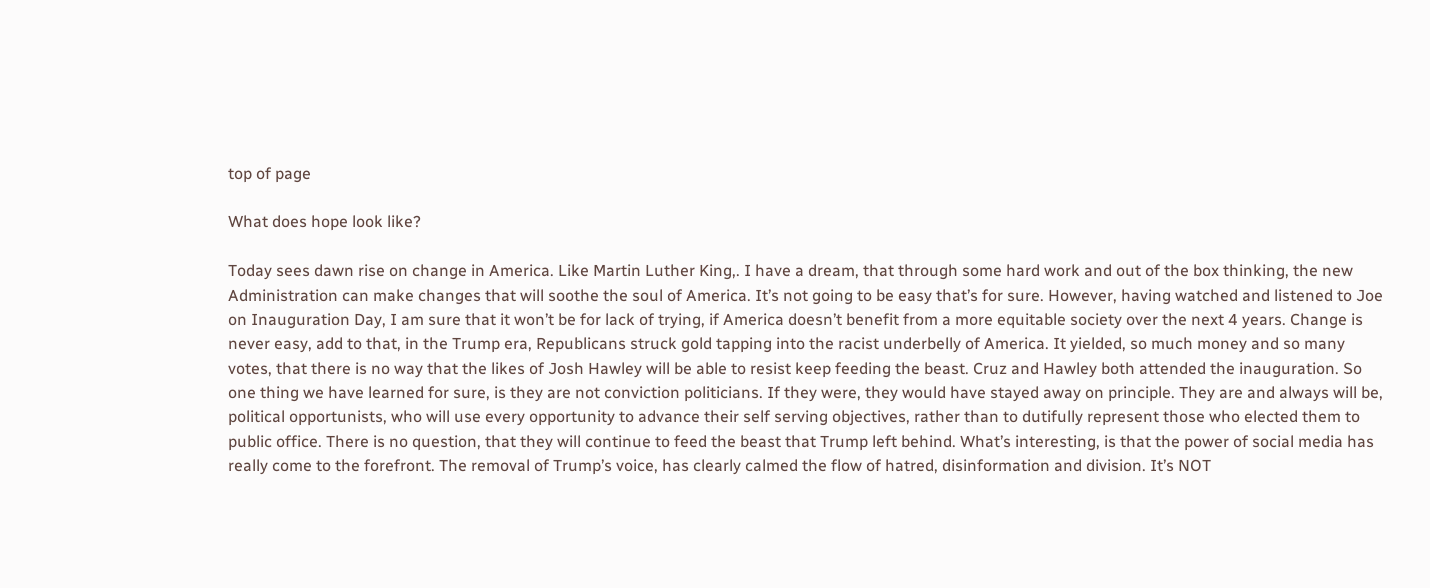top of page

What does hope look like?

Today sees dawn rise on change in America. Like Martin Luther King,. I have a dream, that through some hard work and out of the box thinking, the new Administration can make changes that will soothe the soul of America. It’s not going to be easy that’s for sure. However, having watched and listened to Joe on Inauguration Day, I am sure that it won’t be for lack of trying, if America doesn’t benefit from a more equitable society over the next 4 years. Change is never easy, add to that, in the Trump era, Republicans struck gold tapping into the racist underbelly of America. It yielded, so much money and so many votes, that there is no way that the likes of Josh Hawley will be able to resist keep feeding the beast. Cruz and Hawley both attended the inauguration. So one thing we have learned for sure, is they are not conviction politicians. If they were, they would have stayed away on principle. They are and always will be, political opportunists, who will use every opportunity to advance their self serving objectives, rather than to dutifully represent those who elected them to public office. There is no question, that they will continue to feed the beast that Trump left behind. What’s interesting, is that the power of social media has really come to the forefront. The removal of Trump’s voice, has clearly calmed the flow of hatred, disinformation and division. It’s NOT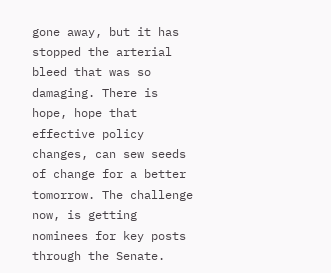gone away, but it has stopped the arterial bleed that was so damaging. There is hope, hope that effective policy changes, can sew seeds of change for a better tomorrow. The challenge now, is getting nominees for key posts through the Senate.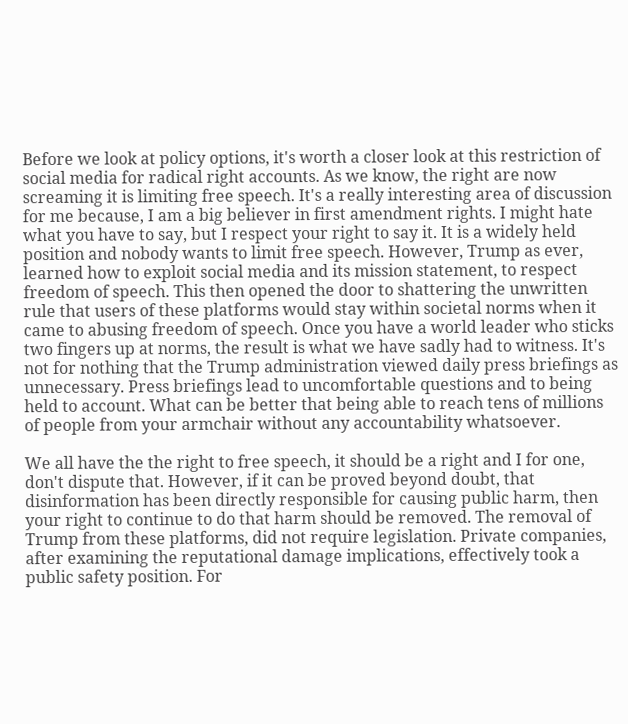Before we look at policy options, it's worth a closer look at this restriction of social media for radical right accounts. As we know, the right are now screaming it is limiting free speech. It's a really interesting area of discussion for me because, I am a big believer in first amendment rights. I might hate what you have to say, but I respect your right to say it. It is a widely held position and nobody wants to limit free speech. However, Trump as ever, learned how to exploit social media and its mission statement, to respect freedom of speech. This then opened the door to shattering the unwritten rule that users of these platforms would stay within societal norms when it came to abusing freedom of speech. Once you have a world leader who sticks two fingers up at norms, the result is what we have sadly had to witness. It's not for nothing that the Trump administration viewed daily press briefings as unnecessary. Press briefings lead to uncomfortable questions and to being held to account. What can be better that being able to reach tens of millions of people from your armchair without any accountability whatsoever.

We all have the the right to free speech, it should be a right and I for one, don't dispute that. However, if it can be proved beyond doubt, that disinformation has been directly responsible for causing public harm, then your right to continue to do that harm should be removed. The removal of Trump from these platforms, did not require legislation. Private companies, after examining the reputational damage implications, effectively took a public safety position. For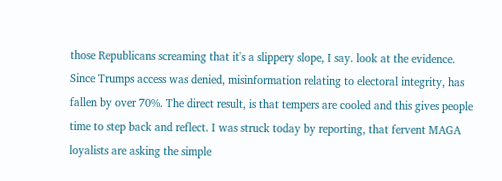those Republicans screaming that it's a slippery slope, I say. look at the evidence. Since Trumps access was denied, misinformation relating to electoral integrity, has fallen by over 70%. The direct result, is that tempers are cooled and this gives people time to step back and reflect. I was struck today by reporting, that fervent MAGA loyalists are asking the simple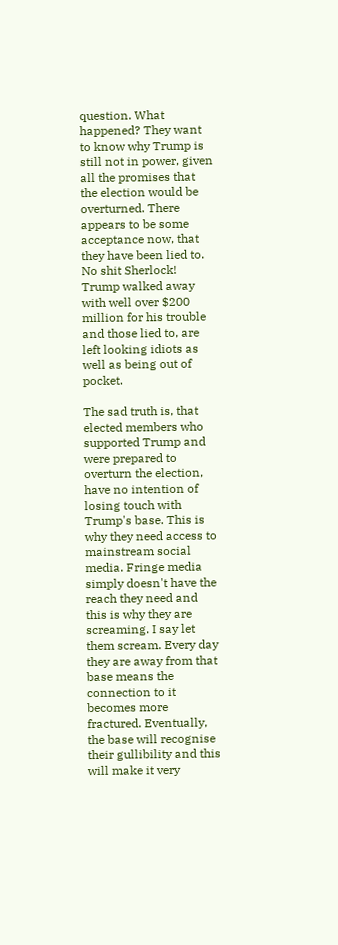question. What happened? They want to know why Trump is still not in power, given all the promises that the election would be overturned. There appears to be some acceptance now, that they have been lied to. No shit Sherlock! Trump walked away with well over $200 million for his trouble and those lied to, are left looking idiots as well as being out of pocket.

The sad truth is, that elected members who supported Trump and were prepared to overturn the election, have no intention of losing touch with Trump's base. This is why they need access to mainstream social media. Fringe media simply doesn't have the reach they need and this is why they are screaming. I say let them scream. Every day they are away from that base means the connection to it becomes more fractured. Eventually, the base will recognise their gullibility and this will make it very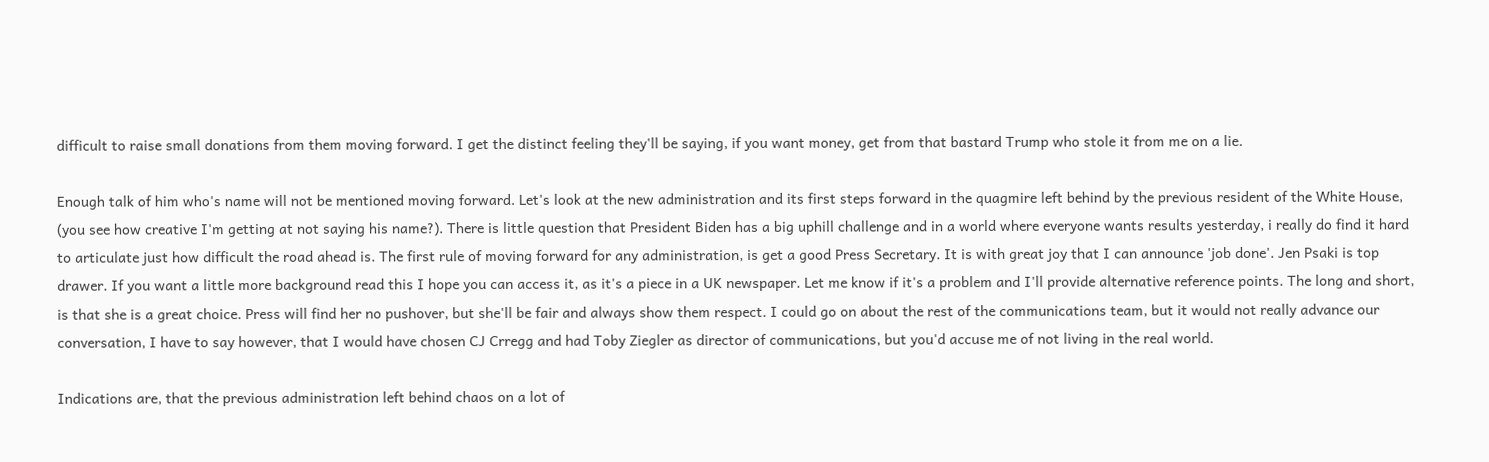difficult to raise small donations from them moving forward. I get the distinct feeling they'll be saying, if you want money, get from that bastard Trump who stole it from me on a lie.

Enough talk of him who's name will not be mentioned moving forward. Let's look at the new administration and its first steps forward in the quagmire left behind by the previous resident of the White House, (you see how creative I'm getting at not saying his name?). There is little question that President Biden has a big uphill challenge and in a world where everyone wants results yesterday, i really do find it hard to articulate just how difficult the road ahead is. The first rule of moving forward for any administration, is get a good Press Secretary. It is with great joy that I can announce 'job done'. Jen Psaki is top drawer. If you want a little more background read this I hope you can access it, as it's a piece in a UK newspaper. Let me know if it's a problem and I'll provide alternative reference points. The long and short, is that she is a great choice. Press will find her no pushover, but she'll be fair and always show them respect. I could go on about the rest of the communications team, but it would not really advance our conversation, I have to say however, that I would have chosen CJ Crregg and had Toby Ziegler as director of communications, but you'd accuse me of not living in the real world.

Indications are, that the previous administration left behind chaos on a lot of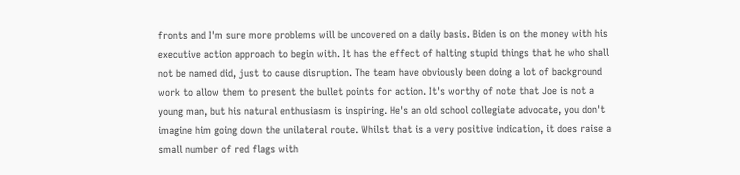fronts and I'm sure more problems will be uncovered on a daily basis. Biden is on the money with his executive action approach to begin with. It has the effect of halting stupid things that he who shall not be named did, just to cause disruption. The team have obviously been doing a lot of background work to allow them to present the bullet points for action. It's worthy of note that Joe is not a young man, but his natural enthusiasm is inspiring. He's an old school collegiate advocate, you don't imagine him going down the unilateral route. Whilst that is a very positive indication, it does raise a small number of red flags with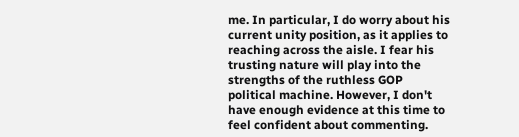me. In particular, I do worry about his current unity position, as it applies to reaching across the aisle. I fear his trusting nature will play into the strengths of the ruthless GOP political machine. However, I don't have enough evidence at this time to feel confident about commenting.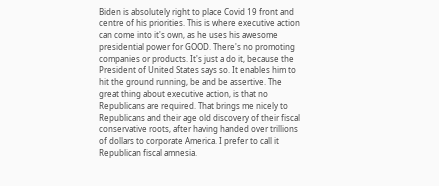Biden is absolutely right to place Covid 19 front and centre of his priorities. This is where executive action can come into it's own, as he uses his awesome presidential power for GOOD. There's no promoting companies or products. It's just a do it, because the President of United States says so. It enables him to hit the ground running, be and be assertive. The great thing about executive action, is that no Republicans are required. That brings me nicely to Republicans and their age old discovery of their fiscal conservative roots, after having handed over trillions of dollars to corporate America. I prefer to call it Republican fiscal amnesia.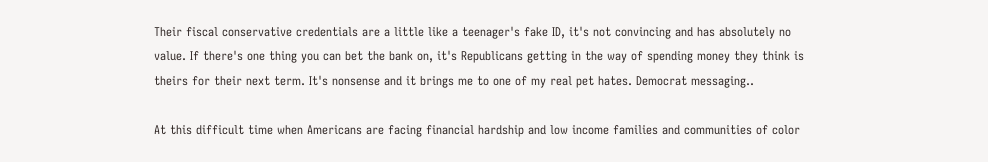Their fiscal conservative credentials are a little like a teenager's fake ID, it's not convincing and has absolutely no value. If there's one thing you can bet the bank on, it's Republicans getting in the way of spending money they think is theirs for their next term. It's nonsense and it brings me to one of my real pet hates. Democrat messaging..

At this difficult time when Americans are facing financial hardship and low income families and communities of color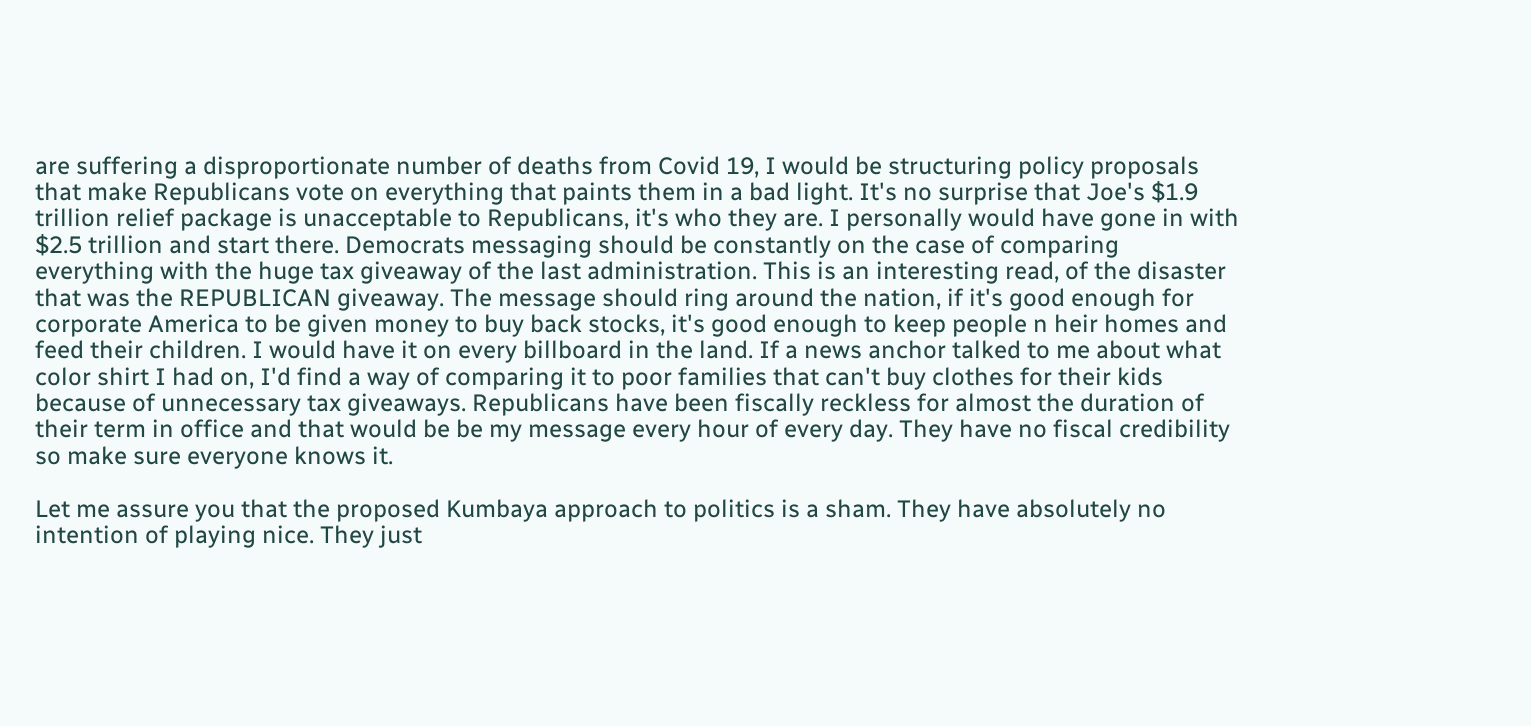are suffering a disproportionate number of deaths from Covid 19, I would be structuring policy proposals that make Republicans vote on everything that paints them in a bad light. It's no surprise that Joe's $1.9 trillion relief package is unacceptable to Republicans, it's who they are. I personally would have gone in with $2.5 trillion and start there. Democrats messaging should be constantly on the case of comparing everything with the huge tax giveaway of the last administration. This is an interesting read, of the disaster that was the REPUBLICAN giveaway. The message should ring around the nation, if it's good enough for corporate America to be given money to buy back stocks, it's good enough to keep people n heir homes and feed their children. I would have it on every billboard in the land. If a news anchor talked to me about what color shirt I had on, I'd find a way of comparing it to poor families that can't buy clothes for their kids because of unnecessary tax giveaways. Republicans have been fiscally reckless for almost the duration of their term in office and that would be be my message every hour of every day. They have no fiscal credibility so make sure everyone knows it.

Let me assure you that the proposed Kumbaya approach to politics is a sham. They have absolutely no intention of playing nice. They just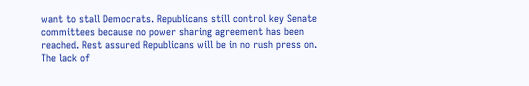want to stall Democrats. Republicans still control key Senate committees because no power sharing agreement has been reached. Rest assured Republicans will be in no rush press on. The lack of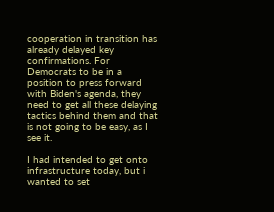cooperation in transition has already delayed key confirmations. For Democrats to be in a position to press forward with Biden's agenda, they need to get all these delaying tactics behind them and that is not going to be easy, as I see it.

I had intended to get onto infrastructure today, but i wanted to set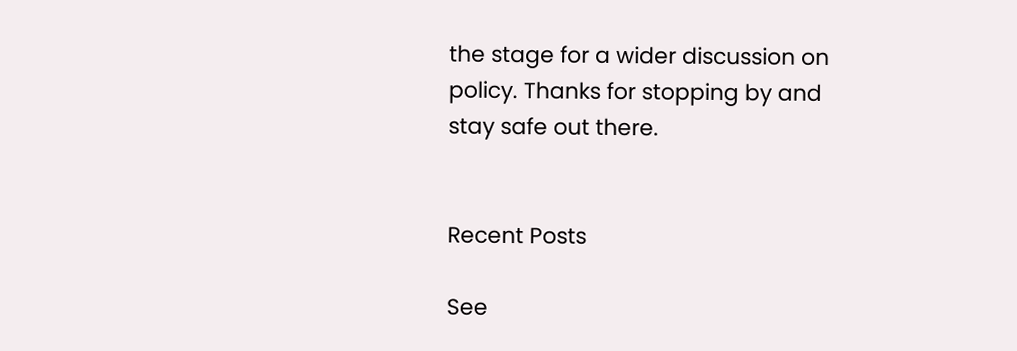the stage for a wider discussion on policy. Thanks for stopping by and stay safe out there.


Recent Posts

See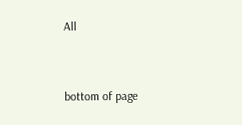All


bottom of page